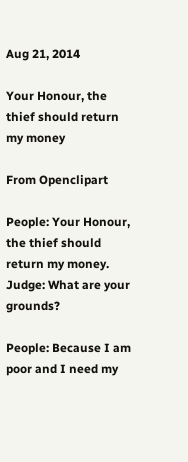Aug 21, 2014

Your Honour, the thief should return my money

From Openclipart

People: Your Honour, the thief should return my money.
Judge: What are your grounds?

People: Because I am poor and I need my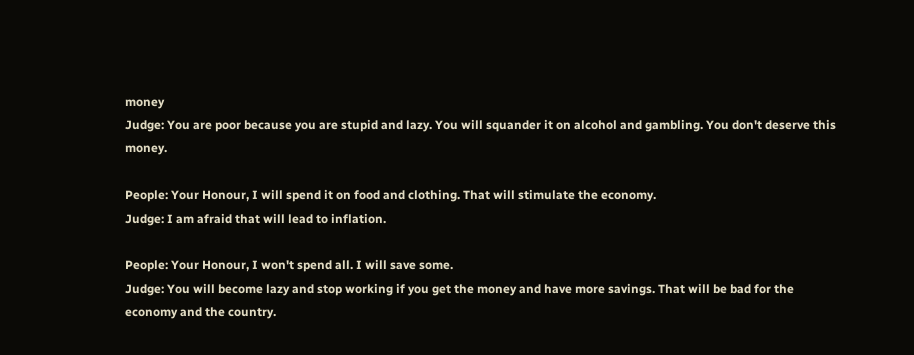money
Judge: You are poor because you are stupid and lazy. You will squander it on alcohol and gambling. You don't deserve this money.

People: Your Honour, I will spend it on food and clothing. That will stimulate the economy.
Judge: I am afraid that will lead to inflation.

People: Your Honour, I won't spend all. I will save some.
Judge: You will become lazy and stop working if you get the money and have more savings. That will be bad for the economy and the country.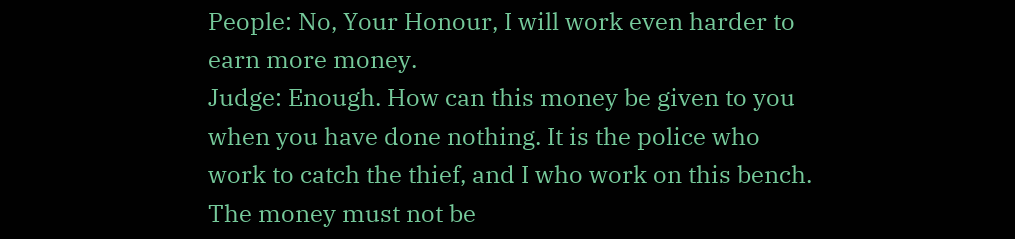People: No, Your Honour, I will work even harder to earn more money.
Judge: Enough. How can this money be given to you when you have done nothing. It is the police who work to catch the thief, and I who work on this bench. The money must not be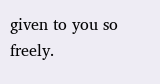given to you so freely.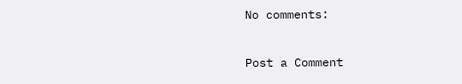No comments:

Post a Comment